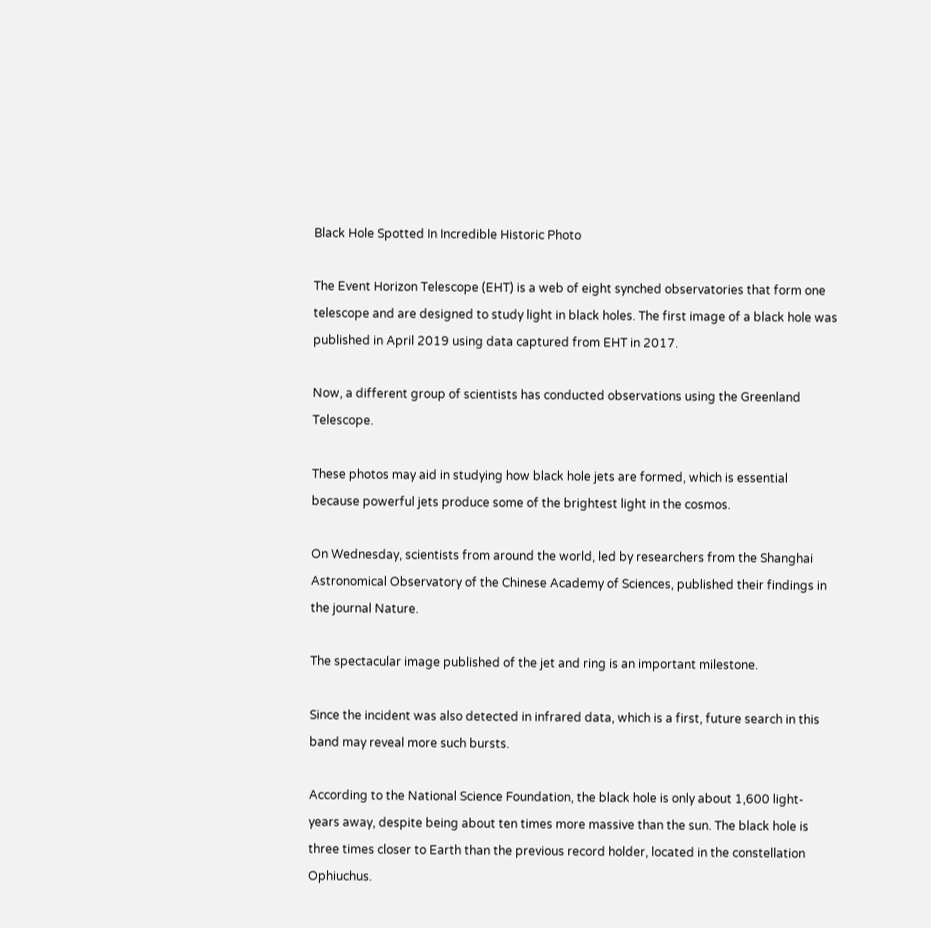Black Hole Spotted In Incredible Historic Photo

The Event Horizon Telescope (EHT) is a web of eight synched observatories that form one telescope and are designed to study light in black holes. The first image of a black hole was published in April 2019 using data captured from EHT in 2017.

Now, a different group of scientists has conducted observations using the Greenland Telescope.

These photos may aid in studying how black hole jets are formed, which is essential because powerful jets produce some of the brightest light in the cosmos.

On Wednesday, scientists from around the world, led by researchers from the Shanghai Astronomical Observatory of the Chinese Academy of Sciences, published their findings in the journal Nature.

The spectacular image published of the jet and ring is an important milestone.

Since the incident was also detected in infrared data, which is a first, future search in this band may reveal more such bursts.

According to the National Science Foundation, the black hole is only about 1,600 light-years away, despite being about ten times more massive than the sun. The black hole is three times closer to Earth than the previous record holder, located in the constellation Ophiuchus.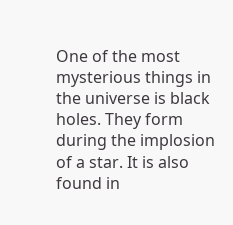One of the most mysterious things in the universe is black holes. They form during the implosion of a star. It is also found in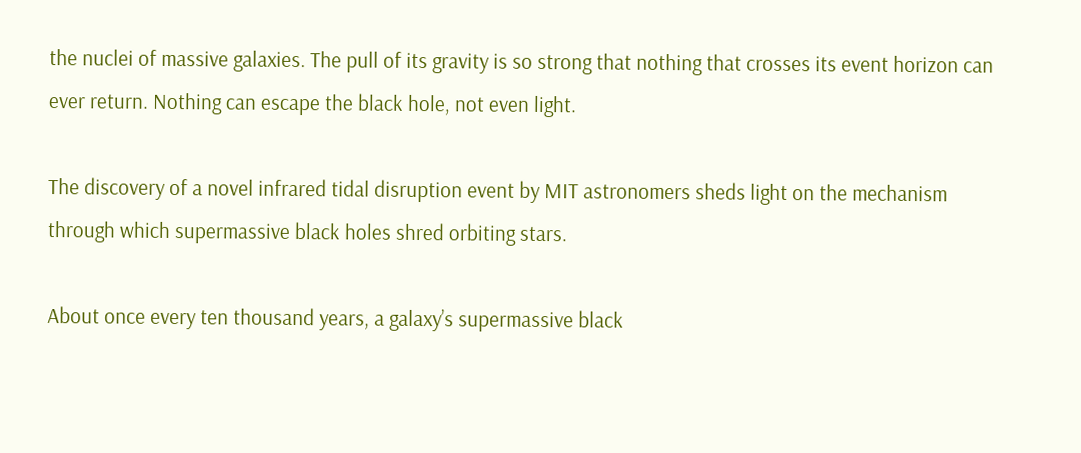the nuclei of massive galaxies. The pull of its gravity is so strong that nothing that crosses its event horizon can ever return. Nothing can escape the black hole, not even light.

The discovery of a novel infrared tidal disruption event by MIT astronomers sheds light on the mechanism through which supermassive black holes shred orbiting stars.

About once every ten thousand years, a galaxy’s supermassive black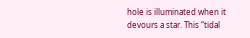hole is illuminated when it devours a star. This “tidal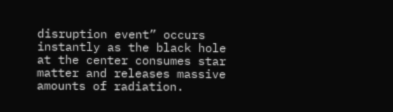disruption event” occurs instantly as the black hole at the center consumes star matter and releases massive amounts of radiation.